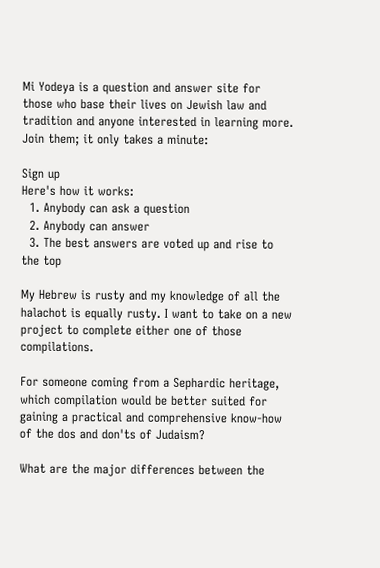Mi Yodeya is a question and answer site for those who base their lives on Jewish law and tradition and anyone interested in learning more. Join them; it only takes a minute:

Sign up
Here's how it works:
  1. Anybody can ask a question
  2. Anybody can answer
  3. The best answers are voted up and rise to the top

My Hebrew is rusty and my knowledge of all the halachot is equally rusty. I want to take on a new project to complete either one of those compilations.

For someone coming from a Sephardic heritage, which compilation would be better suited for gaining a practical and comprehensive know-how of the dos and don'ts of Judaism?

What are the major differences between the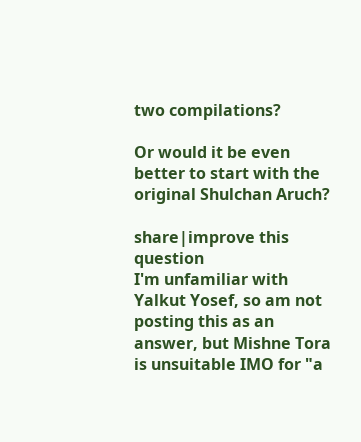two compilations?

Or would it be even better to start with the original Shulchan Aruch?

share|improve this question
I'm unfamiliar with Yalkut Yosef, so am not posting this as an answer, but Mishne Tora is unsuitable IMO for "a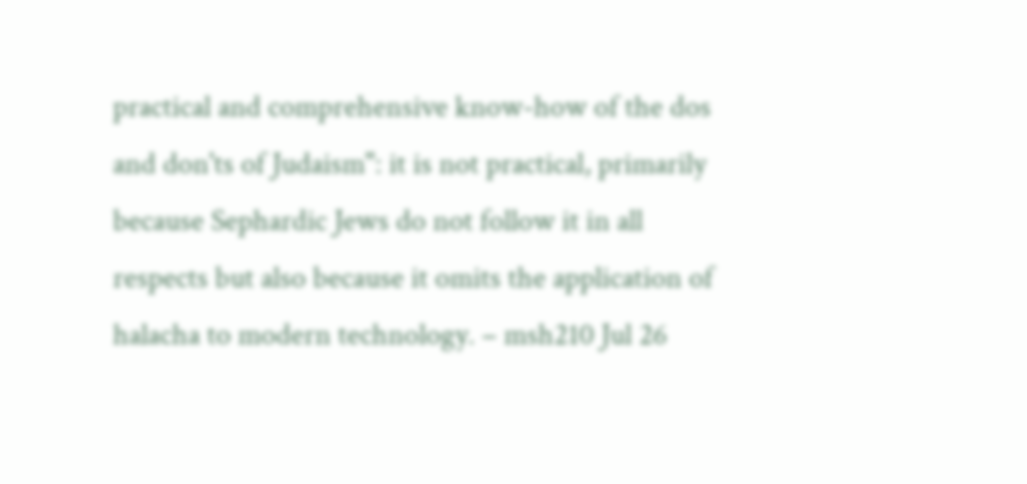practical and comprehensive know-how of the dos and don'ts of Judaism": it is not practical, primarily because Sephardic Jews do not follow it in all respects but also because it omits the application of halacha to modern technology. – msh210 Jul 26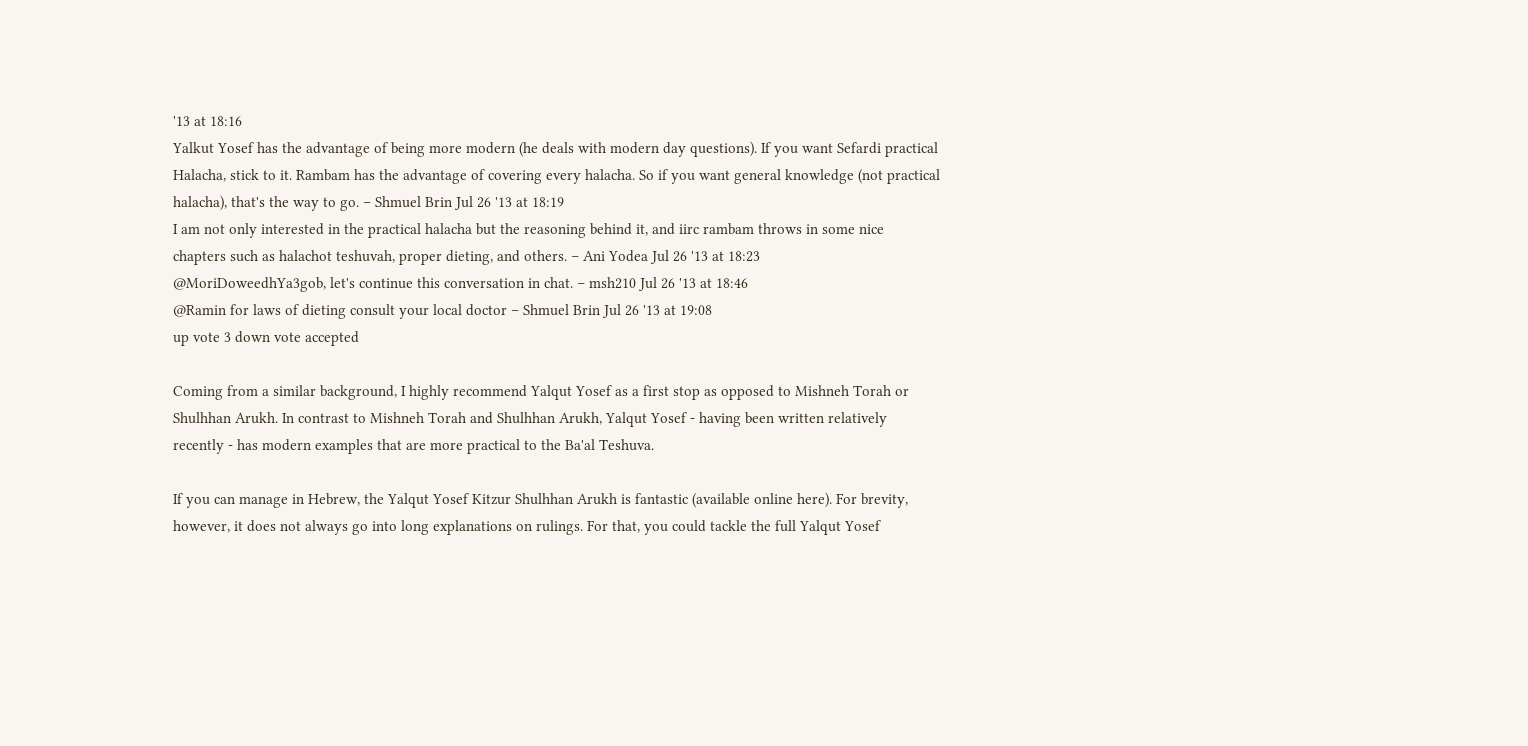'13 at 18:16
Yalkut Yosef has the advantage of being more modern (he deals with modern day questions). If you want Sefardi practical Halacha, stick to it. Rambam has the advantage of covering every halacha. So if you want general knowledge (not practical halacha), that's the way to go. – Shmuel Brin Jul 26 '13 at 18:19
I am not only interested in the practical halacha but the reasoning behind it, and iirc rambam throws in some nice chapters such as halachot teshuvah, proper dieting, and others. – Ani Yodea Jul 26 '13 at 18:23
@MoriDoweedhYa3gob, let's continue this conversation in chat. – msh210 Jul 26 '13 at 18:46
@Ramin for laws of dieting consult your local doctor – Shmuel Brin Jul 26 '13 at 19:08
up vote 3 down vote accepted

Coming from a similar background, I highly recommend Yalqut Yosef as a first stop as opposed to Mishneh Torah or Shulhhan Arukh. In contrast to Mishneh Torah and Shulhhan Arukh, Yalqut Yosef - having been written relatively recently - has modern examples that are more practical to the Ba'al Teshuva.

If you can manage in Hebrew, the Yalqut Yosef Kitzur Shulhhan Arukh is fantastic (available online here). For brevity, however, it does not always go into long explanations on rulings. For that, you could tackle the full Yalqut Yosef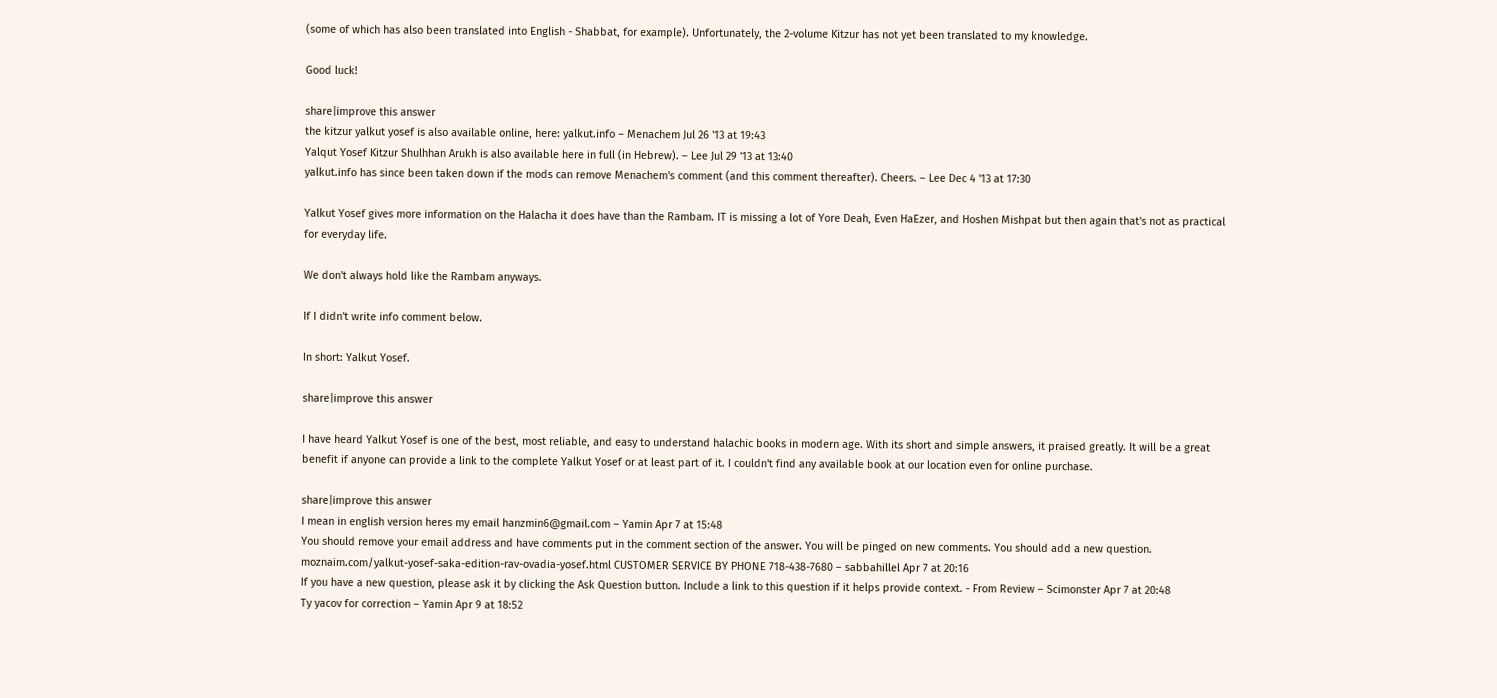(some of which has also been translated into English - Shabbat, for example). Unfortunately, the 2-volume Kitzur has not yet been translated to my knowledge.

Good luck!

share|improve this answer
the kitzur yalkut yosef is also available online, here: yalkut.info – Menachem Jul 26 '13 at 19:43
Yalqut Yosef Kitzur Shulhhan Arukh is also available here in full (in Hebrew). – Lee Jul 29 '13 at 13:40
yalkut.info has since been taken down if the mods can remove Menachem's comment (and this comment thereafter). Cheers. – Lee Dec 4 '13 at 17:30

Yalkut Yosef gives more information on the Halacha it does have than the Rambam. IT is missing a lot of Yore Deah, Even HaEzer, and Hoshen Mishpat but then again that's not as practical for everyday life.

We don't always hold like the Rambam anyways.

If I didn't write info comment below.

In short: Yalkut Yosef.

share|improve this answer

I have heard Yalkut Yosef is one of the best, most reliable, and easy to understand halachic books in modern age. With its short and simple answers, it praised greatly. It will be a great benefit if anyone can provide a link to the complete Yalkut Yosef or at least part of it. I couldn't find any available book at our location even for online purchase.

share|improve this answer
I mean in english version heres my email hanzmin6@gmail.com – Yamin Apr 7 at 15:48
You should remove your email address and have comments put in the comment section of the answer. You will be pinged on new comments. You should add a new question. moznaim.com/yalkut-yosef-saka-edition-rav-ovadia-yosef.html CUSTOMER SERVICE BY PHONE 718-438-7680 – sabbahillel Apr 7 at 20:16
If you have a new question, please ask it by clicking the Ask Question button. Include a link to this question if it helps provide context. - From Review – Scimonster Apr 7 at 20:48
Ty yacov for correction – Yamin Apr 9 at 18:52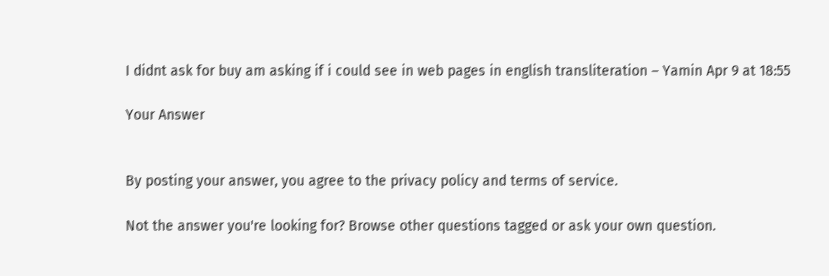I didnt ask for buy am asking if i could see in web pages in english transliteration – Yamin Apr 9 at 18:55

Your Answer


By posting your answer, you agree to the privacy policy and terms of service.

Not the answer you're looking for? Browse other questions tagged or ask your own question.